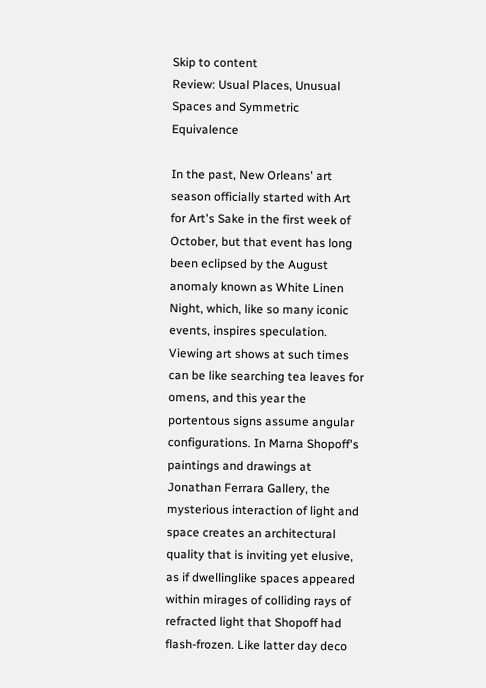Skip to content
Review: Usual Places, Unusual Spaces and Symmetric Equivalence

In the past, New Orleans' art season officially started with Art for Art's Sake in the first week of October, but that event has long been eclipsed by the August anomaly known as White Linen Night, which, like so many iconic events, inspires speculation. Viewing art shows at such times can be like searching tea leaves for omens, and this year the portentous signs assume angular configurations. In Marna Shopoff's paintings and drawings at Jonathan Ferrara Gallery, the mysterious interaction of light and space creates an architectural quality that is inviting yet elusive, as if dwellinglike spaces appeared within mirages of colliding rays of refracted light that Shopoff had flash-frozen. Like latter day deco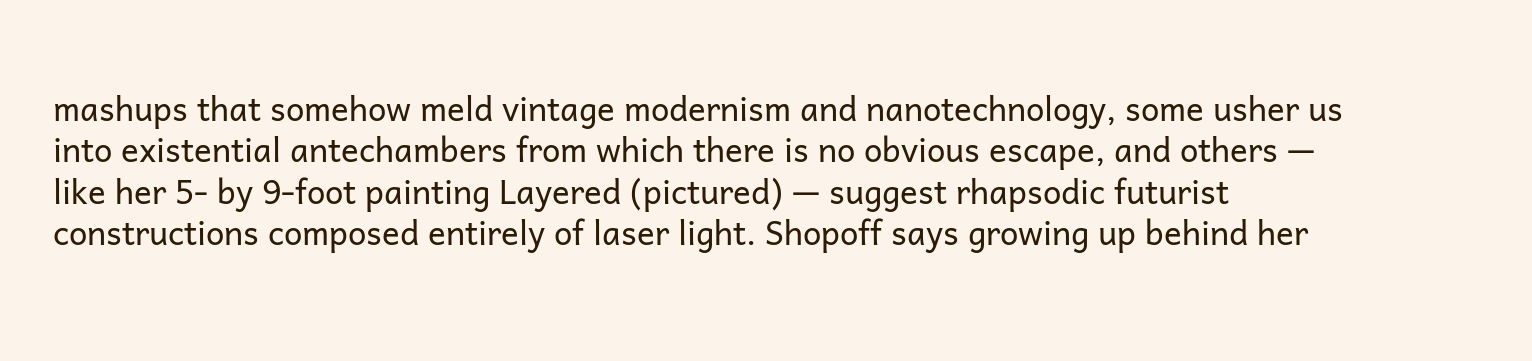mashups that somehow meld vintage modernism and nanotechnology, some usher us into existential antechambers from which there is no obvious escape, and others — like her 5- by 9-foot painting Layered (pictured) — suggest rhapsodic futurist constructions composed entirely of laser light. Shopoff says growing up behind her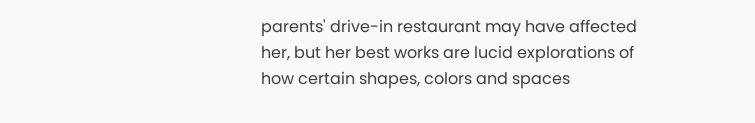parents' drive-in restaurant may have affected her, but her best works are lucid explorations of how certain shapes, colors and spaces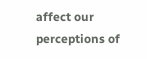affect our perceptions of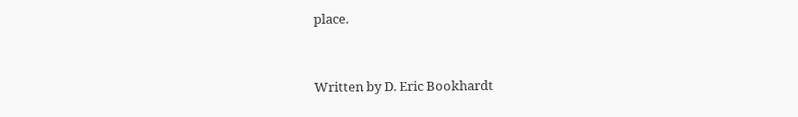place.


Written by D. Eric Bookhardt